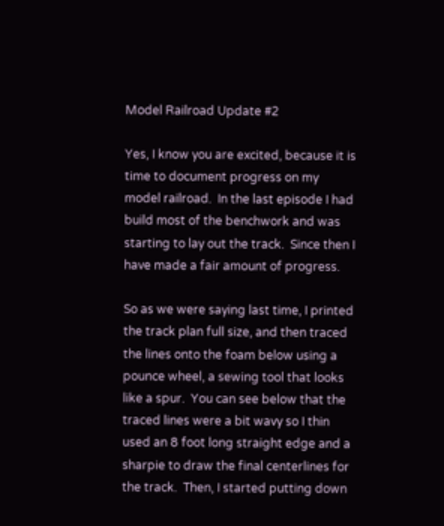Model Railroad Update #2

Yes, I know you are excited, because it is time to document progress on my model railroad.  In the last episode I had build most of the benchwork and was starting to lay out the track.  Since then I have made a fair amount of progress.

So as we were saying last time, I printed the track plan full size, and then traced the lines onto the foam below using a pounce wheel, a sewing tool that looks like a spur.  You can see below that the traced lines were a bit wavy so I thin used an 8 foot long straight edge and a sharpie to draw the final centerlines for the track.  Then, I started putting down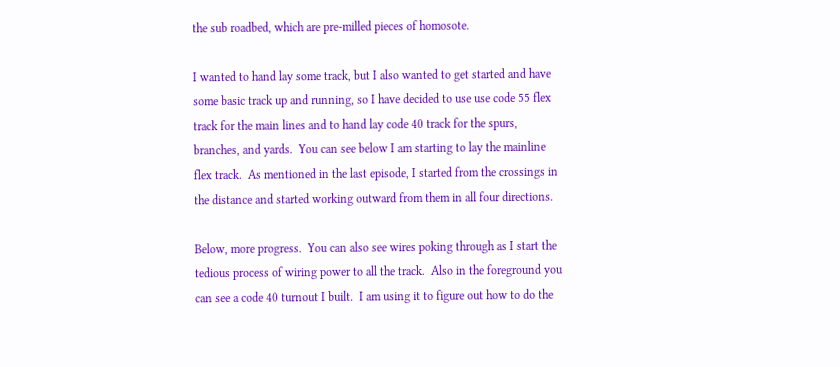the sub roadbed, which are pre-milled pieces of homosote.

I wanted to hand lay some track, but I also wanted to get started and have some basic track up and running, so I have decided to use use code 55 flex track for the main lines and to hand lay code 40 track for the spurs, branches, and yards.  You can see below I am starting to lay the mainline flex track.  As mentioned in the last episode, I started from the crossings in the distance and started working outward from them in all four directions.

Below, more progress.  You can also see wires poking through as I start the tedious process of wiring power to all the track.  Also in the foreground you can see a code 40 turnout I built.  I am using it to figure out how to do the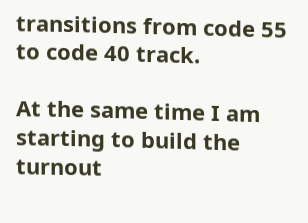transitions from code 55 to code 40 track.

At the same time I am starting to build the turnout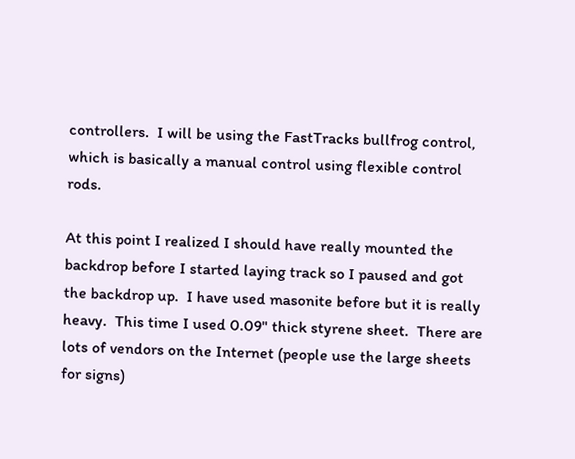controllers.  I will be using the FastTracks bullfrog control, which is basically a manual control using flexible control rods.

At this point I realized I should have really mounted the backdrop before I started laying track so I paused and got the backdrop up.  I have used masonite before but it is really heavy.  This time I used 0.09" thick styrene sheet.  There are lots of vendors on the Internet (people use the large sheets for signs)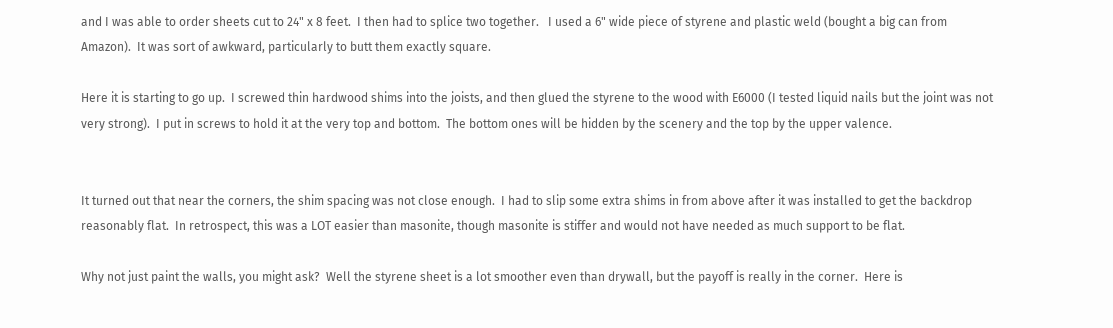and I was able to order sheets cut to 24" x 8 feet.  I then had to splice two together.   I used a 6" wide piece of styrene and plastic weld (bought a big can from Amazon).  It was sort of awkward, particularly to butt them exactly square.

Here it is starting to go up.  I screwed thin hardwood shims into the joists, and then glued the styrene to the wood with E6000 (I tested liquid nails but the joint was not very strong).  I put in screws to hold it at the very top and bottom.  The bottom ones will be hidden by the scenery and the top by the upper valence.


It turned out that near the corners, the shim spacing was not close enough.  I had to slip some extra shims in from above after it was installed to get the backdrop reasonably flat.  In retrospect, this was a LOT easier than masonite, though masonite is stiffer and would not have needed as much support to be flat.

Why not just paint the walls, you might ask?  Well the styrene sheet is a lot smoother even than drywall, but the payoff is really in the corner.  Here is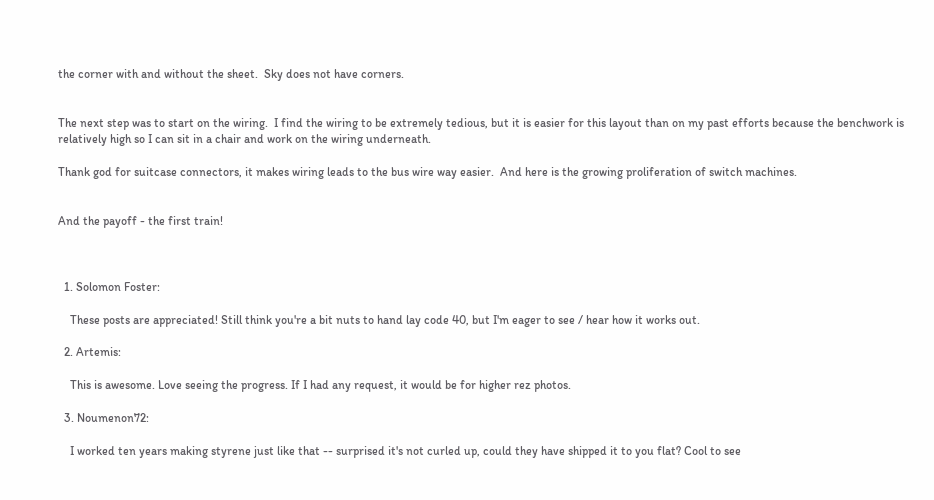the corner with and without the sheet.  Sky does not have corners.


The next step was to start on the wiring.  I find the wiring to be extremely tedious, but it is easier for this layout than on my past efforts because the benchwork is relatively high so I can sit in a chair and work on the wiring underneath.

Thank god for suitcase connectors, it makes wiring leads to the bus wire way easier.  And here is the growing proliferation of switch machines.


And the payoff - the first train!



  1. Solomon Foster:

    These posts are appreciated! Still think you're a bit nuts to hand lay code 40, but I'm eager to see / hear how it works out.

  2. Artemis:

    This is awesome. Love seeing the progress. If I had any request, it would be for higher rez photos.

  3. Noumenon72:

    I worked ten years making styrene just like that -- surprised it's not curled up, could they have shipped it to you flat? Cool to see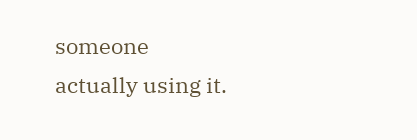someone actually using it.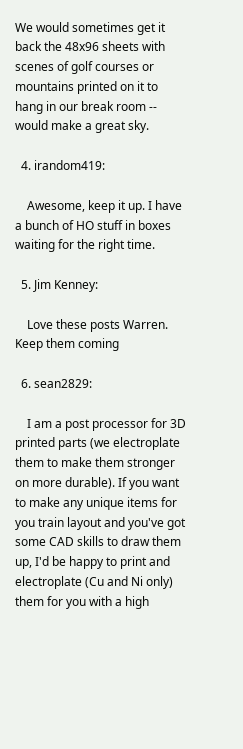We would sometimes get it back the 48x96 sheets with scenes of golf courses or mountains printed on it to hang in our break room -- would make a great sky.

  4. irandom419:

    Awesome, keep it up. I have a bunch of HO stuff in boxes waiting for the right time.

  5. Jim Kenney:

    Love these posts Warren. Keep them coming

  6. sean2829:

    I am a post processor for 3D printed parts (we electroplate them to make them stronger on more durable). If you want to make any unique items for you train layout and you've got some CAD skills to draw them up, I'd be happy to print and electroplate (Cu and Ni only) them for you with a high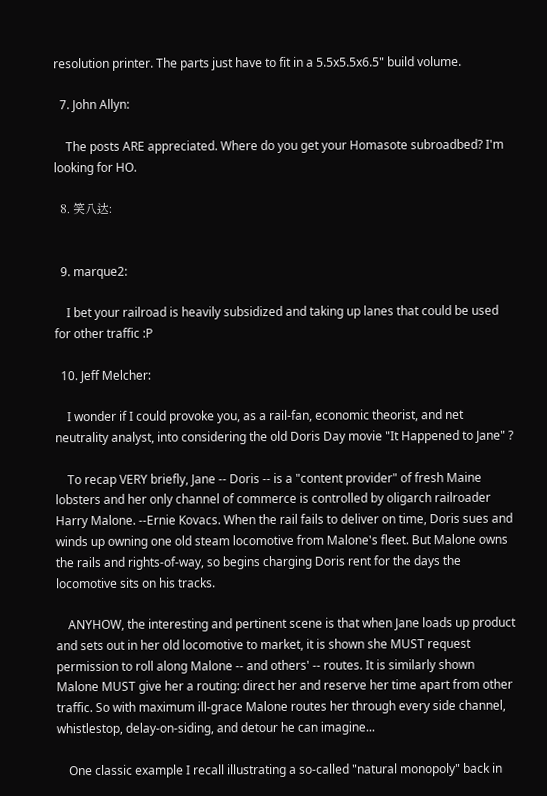resolution printer. The parts just have to fit in a 5.5x5.5x6.5" build volume.

  7. John Allyn:

    The posts ARE appreciated. Where do you get your Homasote subroadbed? I'm looking for HO.

  8. 笑八达:


  9. marque2:

    I bet your railroad is heavily subsidized and taking up lanes that could be used for other traffic :P

  10. Jeff Melcher:

    I wonder if I could provoke you, as a rail-fan, economic theorist, and net neutrality analyst, into considering the old Doris Day movie "It Happened to Jane" ?

    To recap VERY briefly, Jane -- Doris -- is a "content provider" of fresh Maine lobsters and her only channel of commerce is controlled by oligarch railroader Harry Malone. --Ernie Kovacs. When the rail fails to deliver on time, Doris sues and winds up owning one old steam locomotive from Malone's fleet. But Malone owns the rails and rights-of-way, so begins charging Doris rent for the days the locomotive sits on his tracks.

    ANYHOW, the interesting and pertinent scene is that when Jane loads up product and sets out in her old locomotive to market, it is shown she MUST request permission to roll along Malone -- and others' -- routes. It is similarly shown Malone MUST give her a routing: direct her and reserve her time apart from other traffic. So with maximum ill-grace Malone routes her through every side channel, whistlestop, delay-on-siding, and detour he can imagine...

    One classic example I recall illustrating a so-called "natural monopoly" back in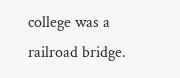college was a railroad bridge.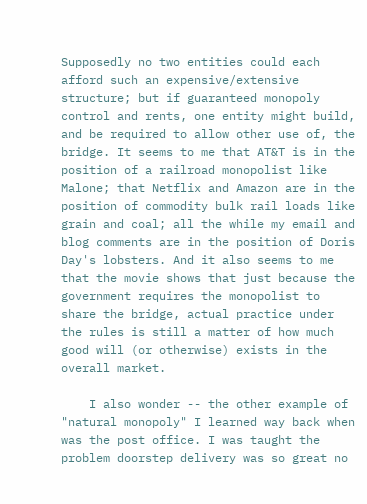Supposedly no two entities could each afford such an expensive/extensive structure; but if guaranteed monopoly control and rents, one entity might build, and be required to allow other use of, the bridge. It seems to me that AT&T is in the position of a railroad monopolist like Malone; that Netflix and Amazon are in the position of commodity bulk rail loads like grain and coal; all the while my email and blog comments are in the position of Doris Day's lobsters. And it also seems to me that the movie shows that just because the government requires the monopolist to share the bridge, actual practice under the rules is still a matter of how much good will (or otherwise) exists in the overall market.

    I also wonder -- the other example of "natural monopoly" I learned way back when was the post office. I was taught the problem doorstep delivery was so great no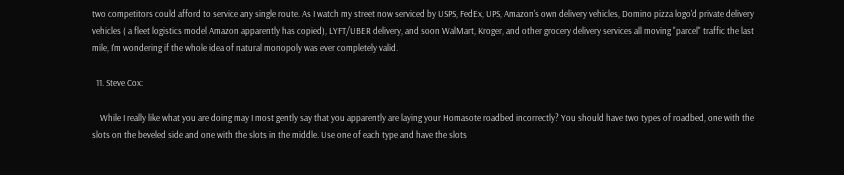two competitors could afford to service any single route. As I watch my street now serviced by USPS, FedEx, UPS, Amazon's own delivery vehicles, Domino pizza logo'd private delivery vehicles ( a fleet logistics model Amazon apparently has copied), LYFT/UBER delivery, and soon WalMart, Kroger, and other grocery delivery services all moving "parcel" traffic the last mile, I'm wondering if the whole idea of natural monopoly was ever completely valid.

  11. Steve Cox:

    While I really like what you are doing may I most gently say that you apparently are laying your Homasote roadbed incorrectly? You should have two types of roadbed, one with the slots on the beveled side and one with the slots in the middle. Use one of each type and have the slots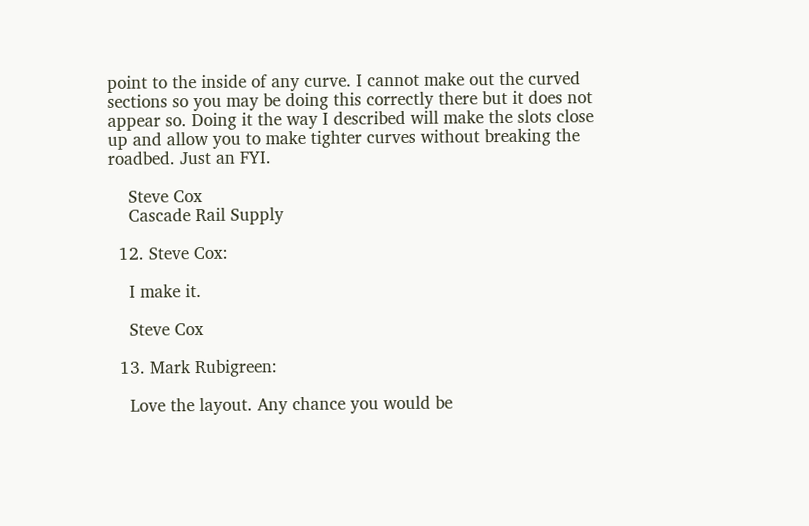point to the inside of any curve. I cannot make out the curved sections so you may be doing this correctly there but it does not appear so. Doing it the way I described will make the slots close up and allow you to make tighter curves without breaking the roadbed. Just an FYI.

    Steve Cox
    Cascade Rail Supply

  12. Steve Cox:

    I make it.

    Steve Cox

  13. Mark Rubigreen:

    Love the layout. Any chance you would be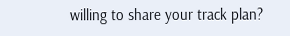willing to share your track plan?